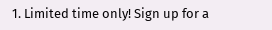1. Limited time only! Sign up for a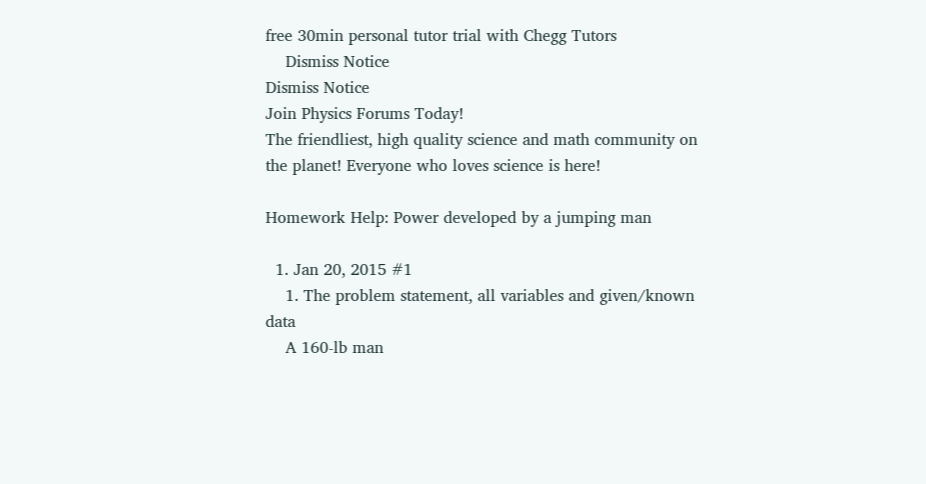free 30min personal tutor trial with Chegg Tutors
    Dismiss Notice
Dismiss Notice
Join Physics Forums Today!
The friendliest, high quality science and math community on the planet! Everyone who loves science is here!

Homework Help: Power developed by a jumping man

  1. Jan 20, 2015 #1
    1. The problem statement, all variables and given/known data
    A 160-lb man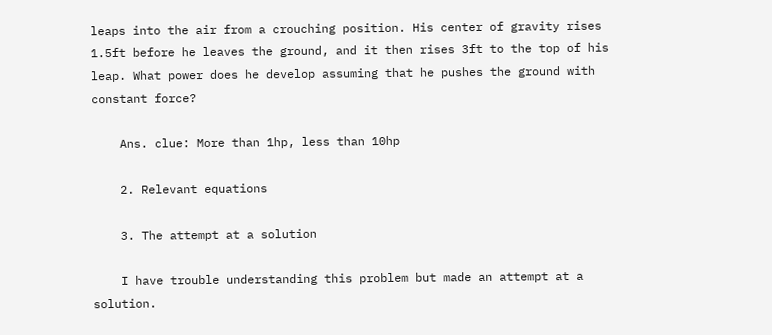leaps into the air from a crouching position. His center of gravity rises 1.5ft before he leaves the ground, and it then rises 3ft to the top of his leap. What power does he develop assuming that he pushes the ground with constant force?

    Ans. clue: More than 1hp, less than 10hp

    2. Relevant equations

    3. The attempt at a solution

    I have trouble understanding this problem but made an attempt at a solution.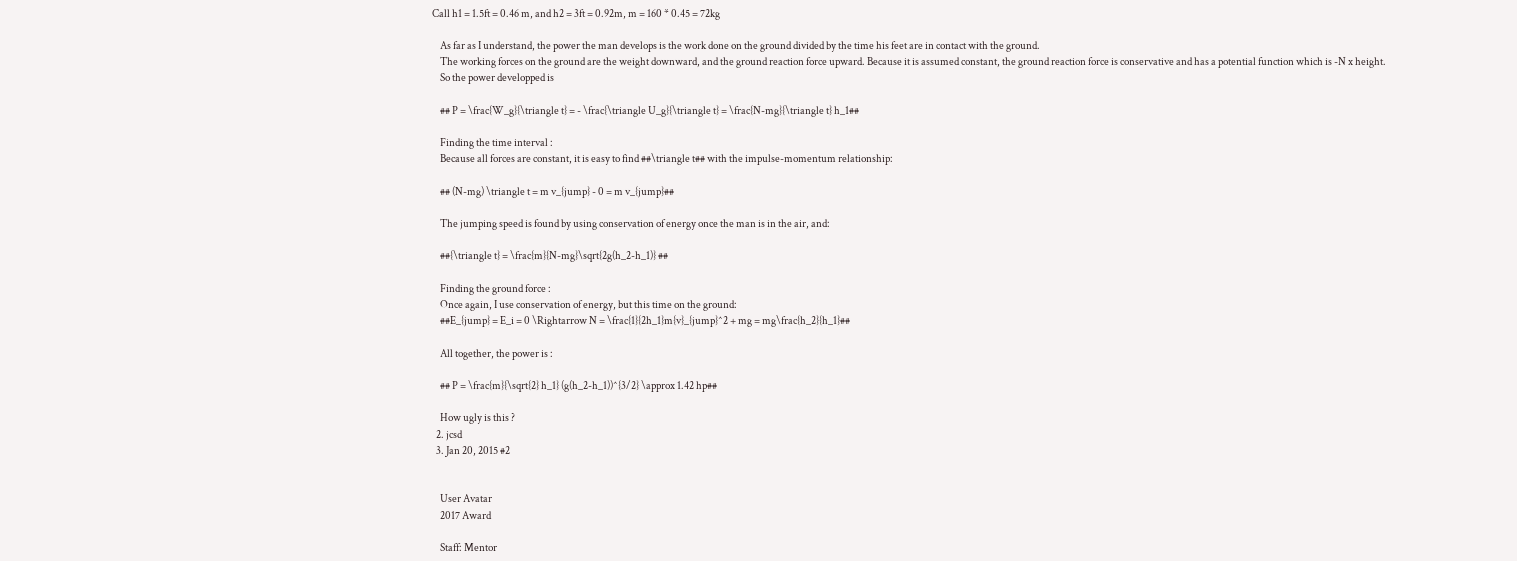Call h1 = 1.5ft = 0.46 m, and h2 = 3ft = 0.92m, m = 160 * 0.45 = 72kg

    As far as I understand, the power the man develops is the work done on the ground divided by the time his feet are in contact with the ground.
    The working forces on the ground are the weight downward, and the ground reaction force upward. Because it is assumed constant, the ground reaction force is conservative and has a potential function which is -N x height.
    So the power developped is

    ## P = \frac{W_g}{\triangle t} = - \frac{\triangle U_g}{\triangle t} = \frac{N-mg}{\triangle t} h_1##

    Finding the time interval :
    Because all forces are constant, it is easy to find ##\triangle t## with the impulse-momentum relationship:

    ## (N-mg) \triangle t = m v_{jump} - 0 = m v_{jump}##

    The jumping speed is found by using conservation of energy once the man is in the air, and:

    ##{\triangle t} = \frac{m}{N-mg}\sqrt{2g(h_2-h_1)} ##

    Finding the ground force :
    Once again, I use conservation of energy, but this time on the ground:
    ##E_{jump} = E_i = 0 \Rightarrow N = \frac{1}{2h_1}m{v}_{jump}^2 + mg = mg\frac{h_2}{h_1}##

    All together, the power is :

    ## P = \frac{m}{\sqrt{2} h_1} (g(h_2-h_1))^{3/2} \approx 1.42 hp##

    How ugly is this ?
  2. jcsd
  3. Jan 20, 2015 #2


    User Avatar
    2017 Award

    Staff: Mentor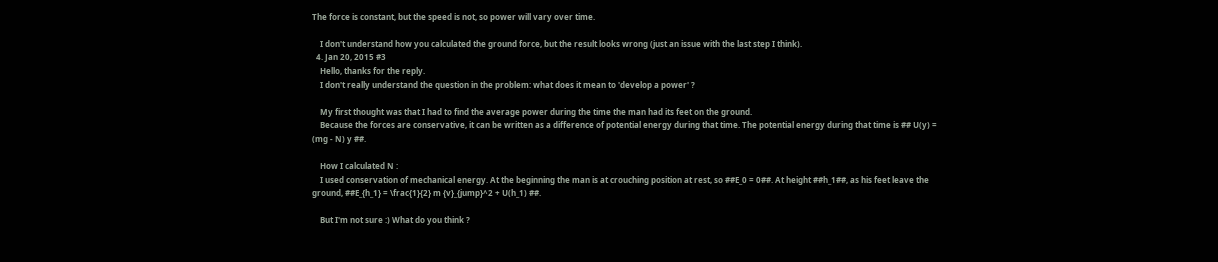The force is constant, but the speed is not, so power will vary over time.

    I don't understand how you calculated the ground force, but the result looks wrong (just an issue with the last step I think).
  4. Jan 20, 2015 #3
    Hello, thanks for the reply.
    I don't really understand the question in the problem: what does it mean to 'develop a power' ?

    My first thought was that I had to find the average power during the time the man had its feet on the ground.
    Because the forces are conservative, it can be written as a difference of potential energy during that time. The potential energy during that time is ## U(y) = (mg - N) y ##.

    How I calculated N :
    I used conservation of mechanical energy. At the beginning the man is at crouching position at rest, so ##E_0 = 0##. At height ##h_1##, as his feet leave the ground, ##E_{h_1} = \frac{1}{2} m {v}_{jump}^2 + U(h_1) ##.

    But I'm not sure :) What do you think ?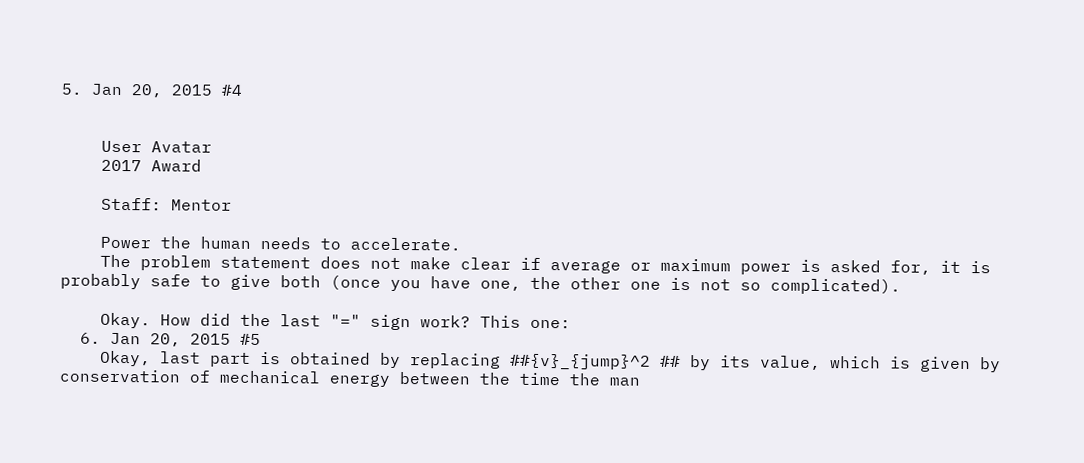5. Jan 20, 2015 #4


    User Avatar
    2017 Award

    Staff: Mentor

    Power the human needs to accelerate.
    The problem statement does not make clear if average or maximum power is asked for, it is probably safe to give both (once you have one, the other one is not so complicated).

    Okay. How did the last "=" sign work? This one:
  6. Jan 20, 2015 #5
    Okay, last part is obtained by replacing ##{v}_{jump}^2 ## by its value, which is given by conservation of mechanical energy between the time the man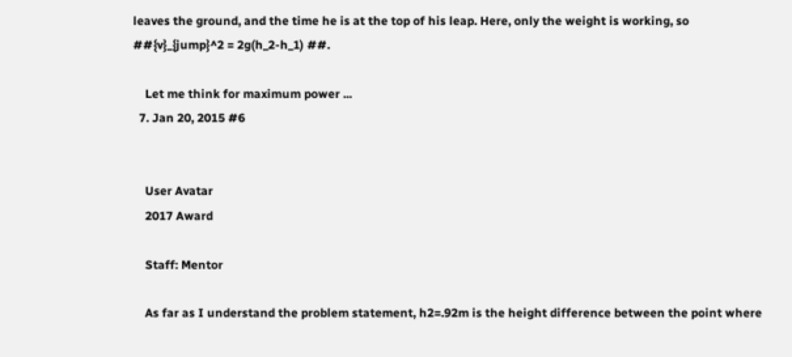leaves the ground, and the time he is at the top of his leap. Here, only the weight is working, so ##{v}_{jump}^2 = 2g(h_2-h_1) ##.

    Let me think for maximum power ...
  7. Jan 20, 2015 #6


    User Avatar
    2017 Award

    Staff: Mentor

    As far as I understand the problem statement, h2=.92m is the height difference between the point where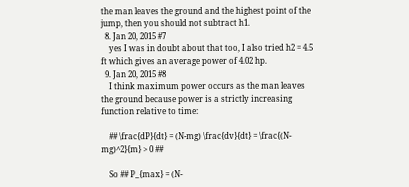the man leaves the ground and the highest point of the jump, then you should not subtract h1.
  8. Jan 20, 2015 #7
    yes I was in doubt about that too, I also tried h2 = 4.5 ft which gives an average power of 4.02 hp.
  9. Jan 20, 2015 #8
    I think maximum power occurs as the man leaves the ground because power is a strictly increasing function relative to time:

    ## \frac{dP}{dt} = (N-mg) \frac{dv}{dt} = \frac{(N-mg)^2}{m} > 0 ##

    So ## P_{max} = (N-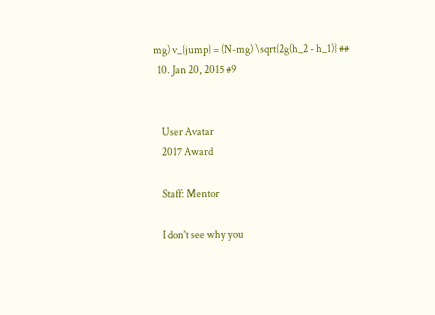mg) v_{jump} = (N-mg) \sqrt{2g(h_2 - h_1)} ##
  10. Jan 20, 2015 #9


    User Avatar
    2017 Award

    Staff: Mentor

    I don't see why you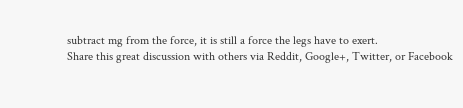subtract mg from the force, it is still a force the legs have to exert.
Share this great discussion with others via Reddit, Google+, Twitter, or Facebook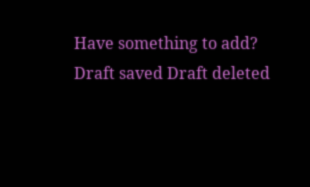Have something to add?
Draft saved Draft deleted